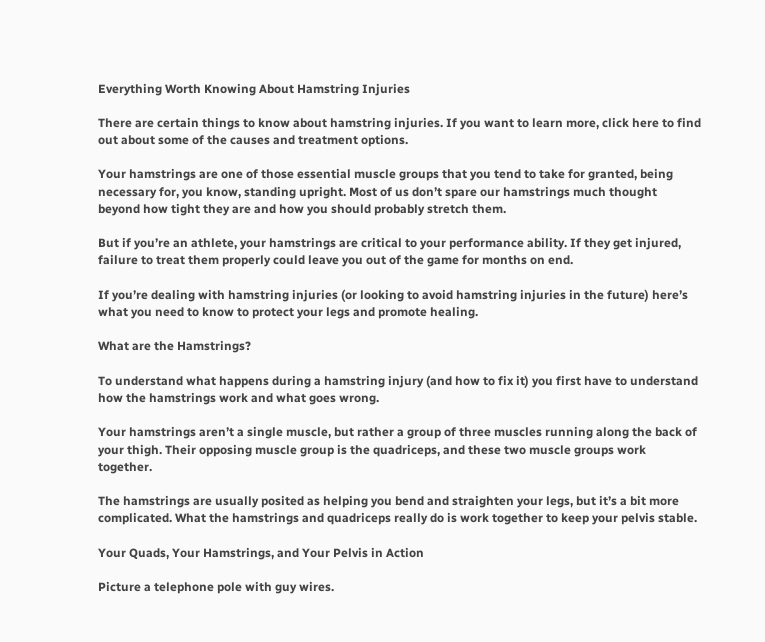Everything Worth Knowing About Hamstring Injuries

There are certain things to know about hamstring injuries. If you want to learn more, click here to find out about some of the causes and treatment options.

Your hamstrings are one of those essential muscle groups that you tend to take for granted, being necessary for, you know, standing upright. Most of us don’t spare our hamstrings much thought beyond how tight they are and how you should probably stretch them.

But if you’re an athlete, your hamstrings are critical to your performance ability. If they get injured, failure to treat them properly could leave you out of the game for months on end.

If you’re dealing with hamstring injuries (or looking to avoid hamstring injuries in the future) here’s what you need to know to protect your legs and promote healing.

What are the Hamstrings?

To understand what happens during a hamstring injury (and how to fix it) you first have to understand how the hamstrings work and what goes wrong.

Your hamstrings aren’t a single muscle, but rather a group of three muscles running along the back of your thigh. Their opposing muscle group is the quadriceps, and these two muscle groups work together.

The hamstrings are usually posited as helping you bend and straighten your legs, but it’s a bit more complicated. What the hamstrings and quadriceps really do is work together to keep your pelvis stable.

Your Quads, Your Hamstrings, and Your Pelvis in Action

Picture a telephone pole with guy wires.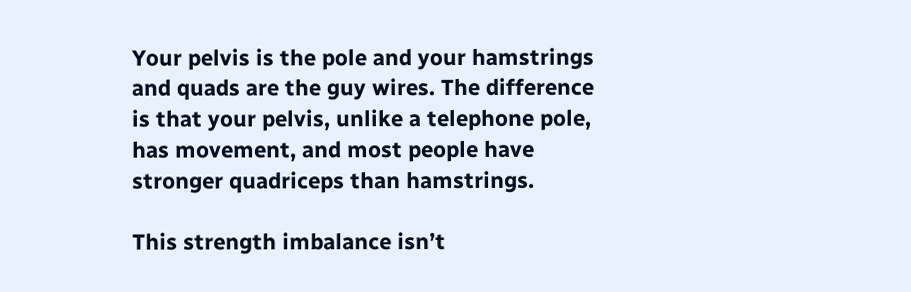Your pelvis is the pole and your hamstrings and quads are the guy wires. The difference is that your pelvis, unlike a telephone pole, has movement, and most people have stronger quadriceps than hamstrings.

This strength imbalance isn’t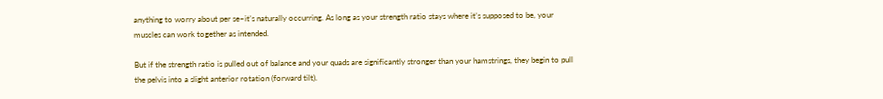anything to worry about per se–it’s naturally occurring. As long as your strength ratio stays where it’s supposed to be, your muscles can work together as intended.

But if the strength ratio is pulled out of balance and your quads are significantly stronger than your hamstrings, they begin to pull the pelvis into a slight anterior rotation (forward tilt).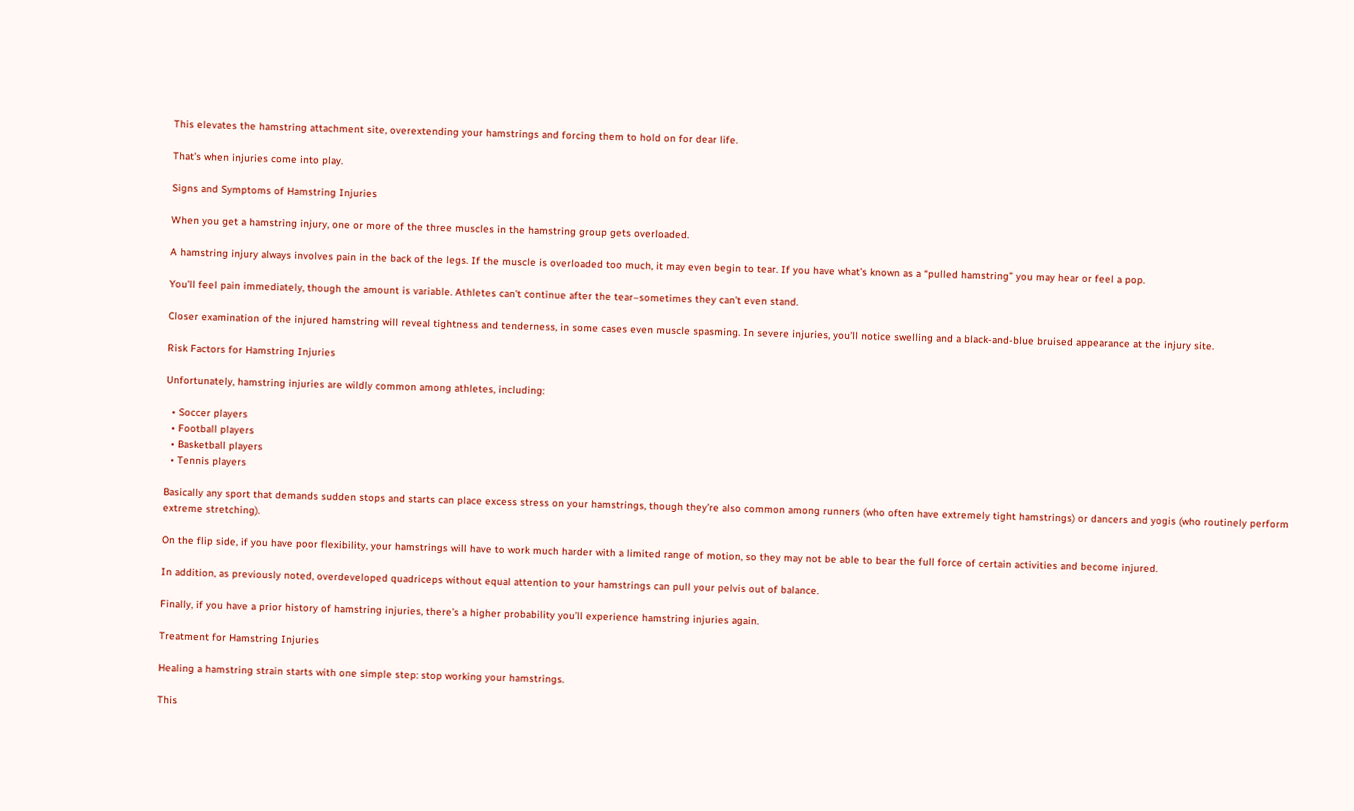This elevates the hamstring attachment site, overextending your hamstrings and forcing them to hold on for dear life.

That’s when injuries come into play.

Signs and Symptoms of Hamstring Injuries

When you get a hamstring injury, one or more of the three muscles in the hamstring group gets overloaded.

A hamstring injury always involves pain in the back of the legs. If the muscle is overloaded too much, it may even begin to tear. If you have what’s known as a “pulled hamstring” you may hear or feel a pop.

You’ll feel pain immediately, though the amount is variable. Athletes can’t continue after the tear–sometimes they can’t even stand.

Closer examination of the injured hamstring will reveal tightness and tenderness, in some cases even muscle spasming. In severe injuries, you’ll notice swelling and a black-and-blue bruised appearance at the injury site.

Risk Factors for Hamstring Injuries

Unfortunately, hamstring injuries are wildly common among athletes, including:

  • Soccer players
  • Football players
  • Basketball players
  • Tennis players

Basically any sport that demands sudden stops and starts can place excess stress on your hamstrings, though they’re also common among runners (who often have extremely tight hamstrings) or dancers and yogis (who routinely perform extreme stretching).

On the flip side, if you have poor flexibility, your hamstrings will have to work much harder with a limited range of motion, so they may not be able to bear the full force of certain activities and become injured.

In addition, as previously noted, overdeveloped quadriceps without equal attention to your hamstrings can pull your pelvis out of balance.

Finally, if you have a prior history of hamstring injuries, there’s a higher probability you’ll experience hamstring injuries again.

Treatment for Hamstring Injuries

Healing a hamstring strain starts with one simple step: stop working your hamstrings.

This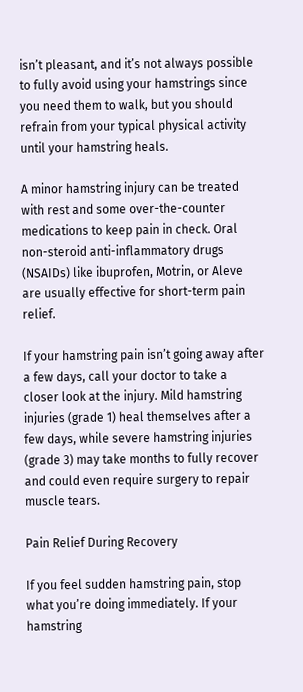isn’t pleasant, and it’s not always possible to fully avoid using your hamstrings since you need them to walk, but you should refrain from your typical physical activity until your hamstring heals.

A minor hamstring injury can be treated with rest and some over-the-counter medications to keep pain in check. Oral non-steroid anti-inflammatory drugs (NSAIDs) like ibuprofen, Motrin, or Aleve are usually effective for short-term pain relief.

If your hamstring pain isn’t going away after a few days, call your doctor to take a closer look at the injury. Mild hamstring injuries (grade 1) heal themselves after a few days, while severe hamstring injuries (grade 3) may take months to fully recover and could even require surgery to repair muscle tears.

Pain Relief During Recovery

If you feel sudden hamstring pain, stop what you’re doing immediately. If your hamstring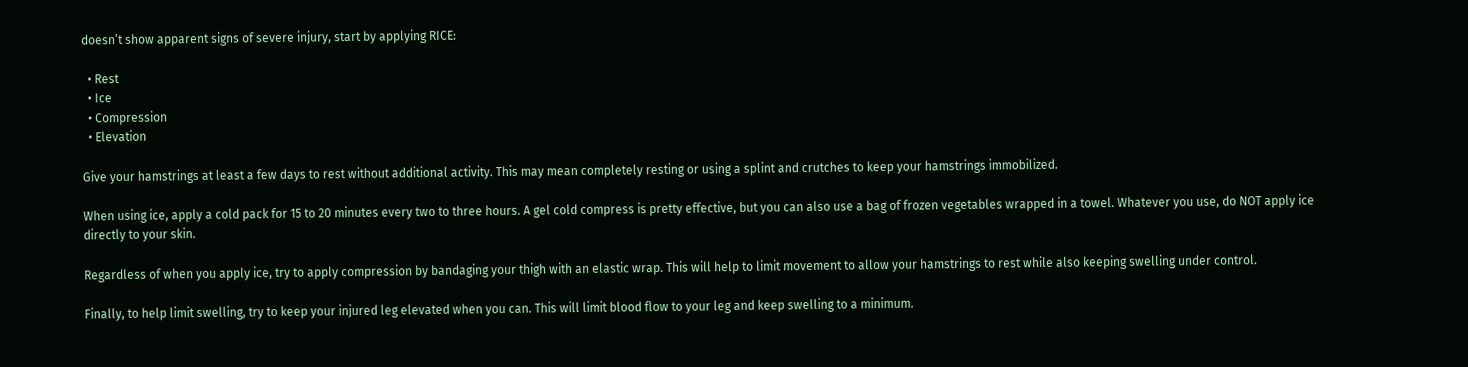doesn’t show apparent signs of severe injury, start by applying RICE:

  • Rest
  • Ice
  • Compression
  • Elevation

Give your hamstrings at least a few days to rest without additional activity. This may mean completely resting or using a splint and crutches to keep your hamstrings immobilized.

When using ice, apply a cold pack for 15 to 20 minutes every two to three hours. A gel cold compress is pretty effective, but you can also use a bag of frozen vegetables wrapped in a towel. Whatever you use, do NOT apply ice directly to your skin.

Regardless of when you apply ice, try to apply compression by bandaging your thigh with an elastic wrap. This will help to limit movement to allow your hamstrings to rest while also keeping swelling under control.

Finally, to help limit swelling, try to keep your injured leg elevated when you can. This will limit blood flow to your leg and keep swelling to a minimum.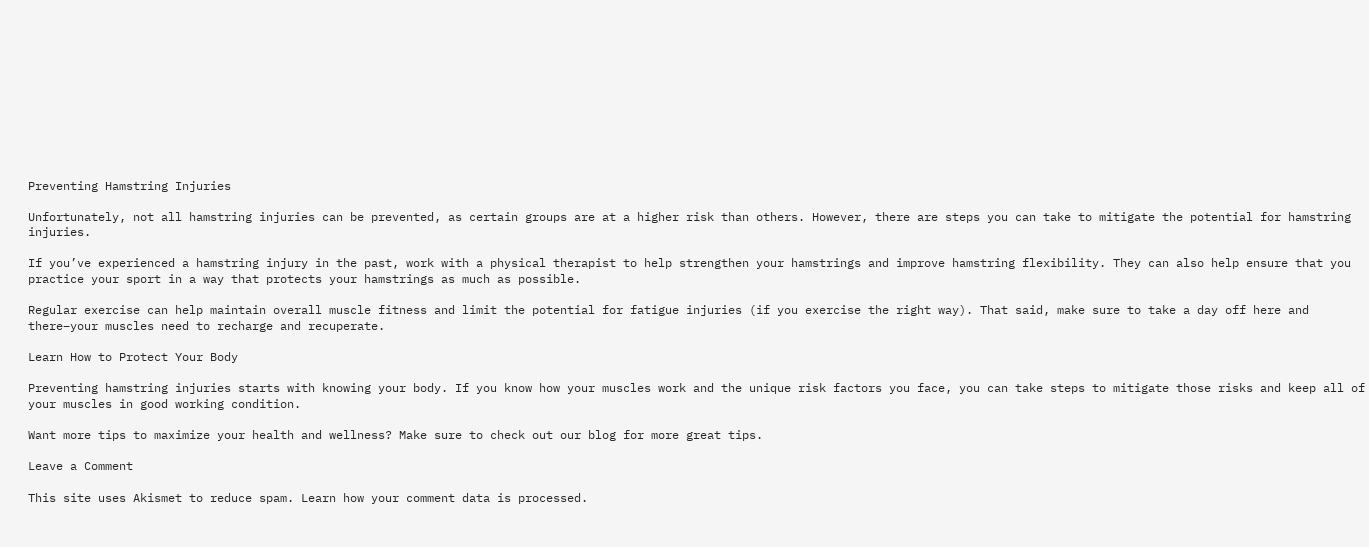Preventing Hamstring Injuries

Unfortunately, not all hamstring injuries can be prevented, as certain groups are at a higher risk than others. However, there are steps you can take to mitigate the potential for hamstring injuries.

If you’ve experienced a hamstring injury in the past, work with a physical therapist to help strengthen your hamstrings and improve hamstring flexibility. They can also help ensure that you practice your sport in a way that protects your hamstrings as much as possible.

Regular exercise can help maintain overall muscle fitness and limit the potential for fatigue injuries (if you exercise the right way). That said, make sure to take a day off here and there–your muscles need to recharge and recuperate.

Learn How to Protect Your Body

Preventing hamstring injuries starts with knowing your body. If you know how your muscles work and the unique risk factors you face, you can take steps to mitigate those risks and keep all of your muscles in good working condition.

Want more tips to maximize your health and wellness? Make sure to check out our blog for more great tips.

Leave a Comment

This site uses Akismet to reduce spam. Learn how your comment data is processed.